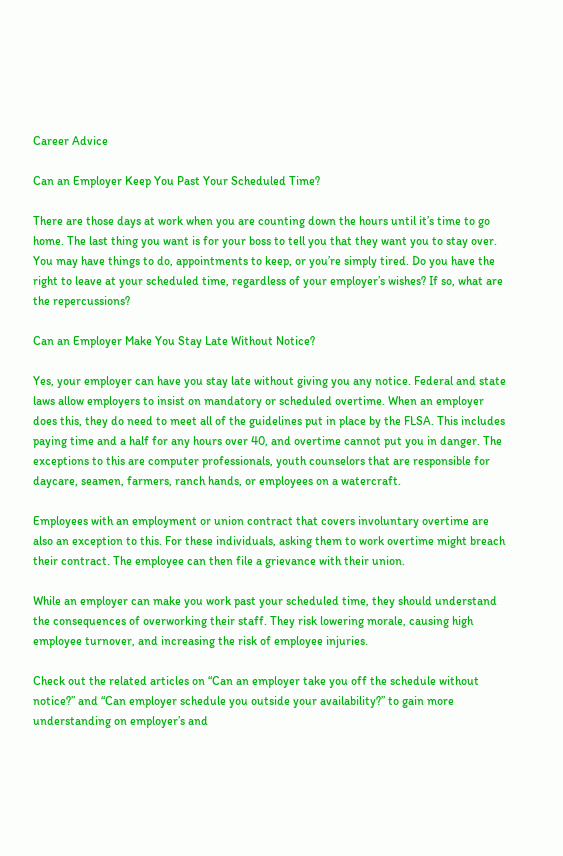Career Advice

Can an Employer Keep You Past Your Scheduled Time?

There are those days at work when you are counting down the hours until it’s time to go home. The last thing you want is for your boss to tell you that they want you to stay over. You may have things to do, appointments to keep, or you’re simply tired. Do you have the right to leave at your scheduled time, regardless of your employer’s wishes? If so, what are the repercussions?

Can an Employer Make You Stay Late Without Notice?

Yes, your employer can have you stay late without giving you any notice. Federal and state laws allow employers to insist on mandatory or scheduled overtime. When an employer does this, they do need to meet all of the guidelines put in place by the FLSA. This includes paying time and a half for any hours over 40, and overtime cannot put you in danger. The exceptions to this are computer professionals, youth counselors that are responsible for daycare, seamen, farmers, ranch hands, or employees on a watercraft.

Employees with an employment or union contract that covers involuntary overtime are also an exception to this. For these individuals, asking them to work overtime might breach their contract. The employee can then file a grievance with their union.

While an employer can make you work past your scheduled time, they should understand the consequences of overworking their staff. They risk lowering morale, causing high employee turnover, and increasing the risk of employee injuries.

Check out the related articles on “Can an employer take you off the schedule without notice?” and “Can employer schedule you outside your availability?” to gain more understanding on employer’s and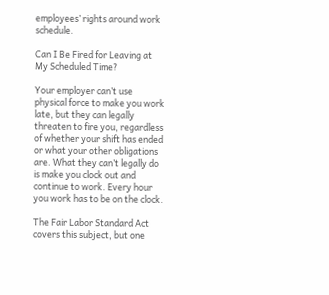employees’ rights around work schedule.

Can I Be Fired for Leaving at My Scheduled Time?

Your employer can’t use physical force to make you work late, but they can legally threaten to fire you, regardless of whether your shift has ended or what your other obligations are. What they can’t legally do is make you clock out and continue to work. Every hour you work has to be on the clock.

The Fair Labor Standard Act covers this subject, but one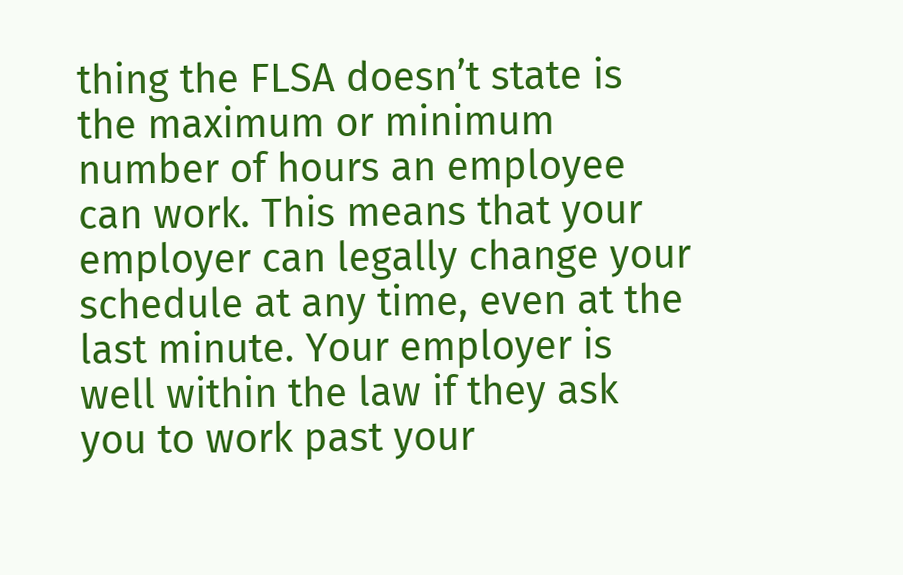thing the FLSA doesn’t state is the maximum or minimum number of hours an employee can work. This means that your employer can legally change your schedule at any time, even at the last minute. Your employer is well within the law if they ask you to work past your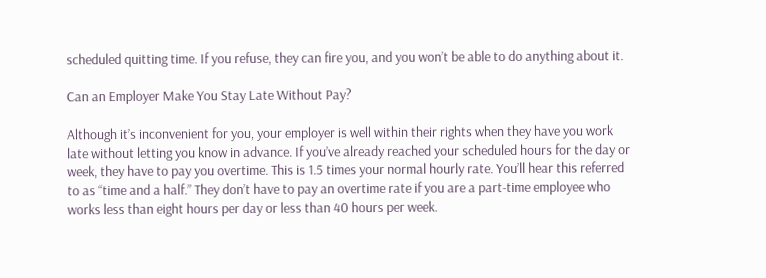scheduled quitting time. If you refuse, they can fire you, and you won’t be able to do anything about it.

Can an Employer Make You Stay Late Without Pay?

Although it’s inconvenient for you, your employer is well within their rights when they have you work late without letting you know in advance. If you’ve already reached your scheduled hours for the day or week, they have to pay you overtime. This is 1.5 times your normal hourly rate. You’ll hear this referred to as “time and a half.” They don’t have to pay an overtime rate if you are a part-time employee who works less than eight hours per day or less than 40 hours per week.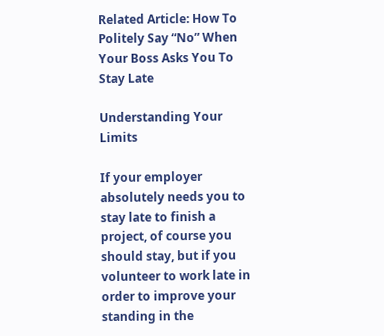Related Article: How To Politely Say “No” When Your Boss Asks You To Stay Late

Understanding Your Limits

If your employer absolutely needs you to stay late to finish a project, of course you should stay, but if you volunteer to work late in order to improve your standing in the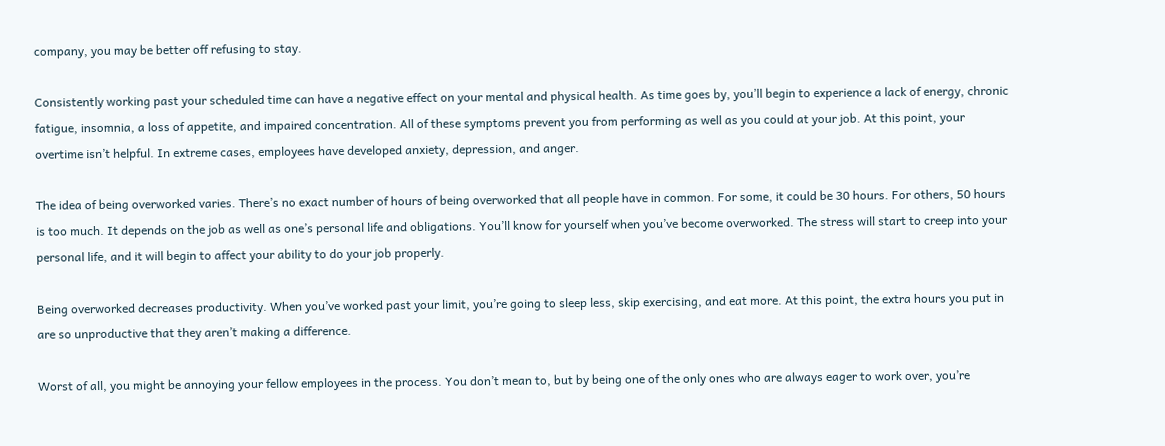company, you may be better off refusing to stay.

Consistently working past your scheduled time can have a negative effect on your mental and physical health. As time goes by, you’ll begin to experience a lack of energy, chronic fatigue, insomnia, a loss of appetite, and impaired concentration. All of these symptoms prevent you from performing as well as you could at your job. At this point, your overtime isn’t helpful. In extreme cases, employees have developed anxiety, depression, and anger.

The idea of being overworked varies. There’s no exact number of hours of being overworked that all people have in common. For some, it could be 30 hours. For others, 50 hours is too much. It depends on the job as well as one’s personal life and obligations. You’ll know for yourself when you’ve become overworked. The stress will start to creep into your personal life, and it will begin to affect your ability to do your job properly.

Being overworked decreases productivity. When you’ve worked past your limit, you’re going to sleep less, skip exercising, and eat more. At this point, the extra hours you put in are so unproductive that they aren’t making a difference.

Worst of all, you might be annoying your fellow employees in the process. You don’t mean to, but by being one of the only ones who are always eager to work over, you’re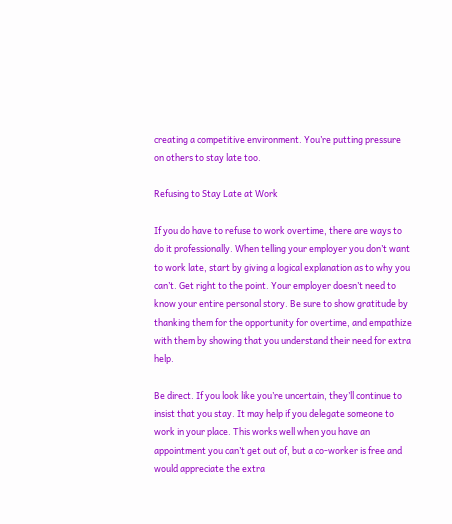creating a competitive environment. You’re putting pressure on others to stay late too.

Refusing to Stay Late at Work

If you do have to refuse to work overtime, there are ways to do it professionally. When telling your employer you don’t want to work late, start by giving a logical explanation as to why you can’t. Get right to the point. Your employer doesn’t need to know your entire personal story. Be sure to show gratitude by thanking them for the opportunity for overtime, and empathize with them by showing that you understand their need for extra help.

Be direct. If you look like you’re uncertain, they’ll continue to insist that you stay. It may help if you delegate someone to work in your place. This works well when you have an appointment you can’t get out of, but a co-worker is free and would appreciate the extra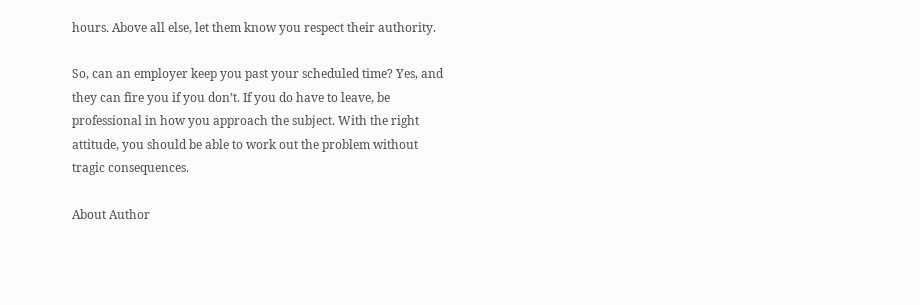hours. Above all else, let them know you respect their authority.

So, can an employer keep you past your scheduled time? Yes, and they can fire you if you don’t. If you do have to leave, be professional in how you approach the subject. With the right attitude, you should be able to work out the problem without tragic consequences.

About Author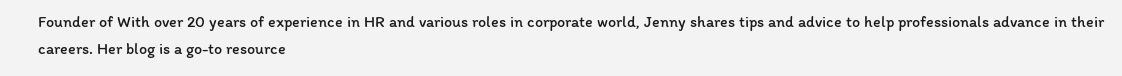Founder of With over 20 years of experience in HR and various roles in corporate world, Jenny shares tips and advice to help professionals advance in their careers. Her blog is a go-to resource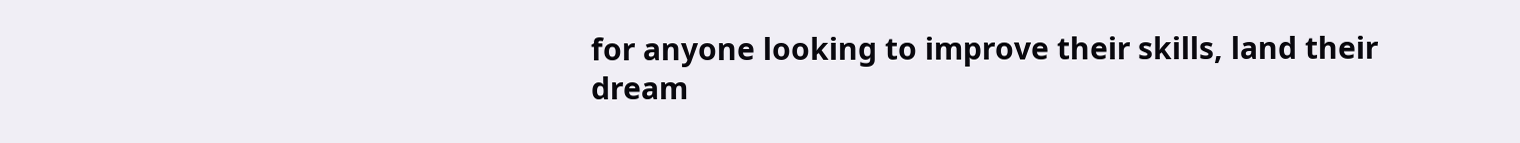for anyone looking to improve their skills, land their dream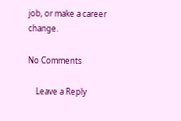job, or make a career change.

No Comments

    Leave a Reply